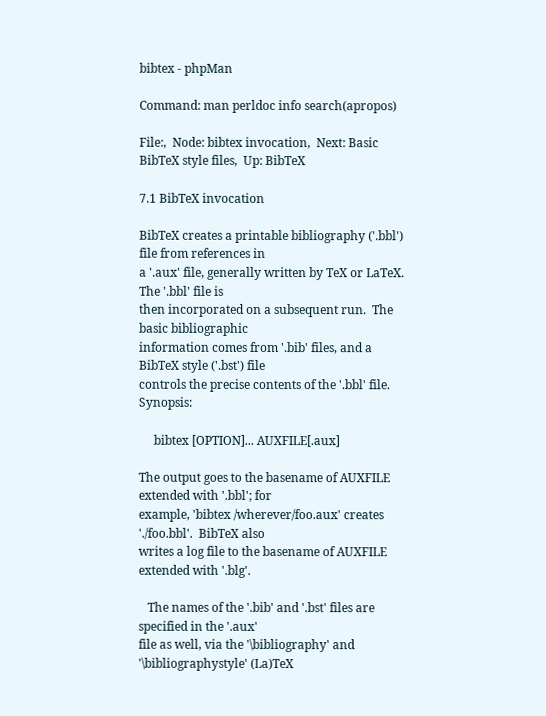bibtex - phpMan

Command: man perldoc info search(apropos)

File:,  Node: bibtex invocation,  Next: Basic BibTeX style files,  Up: BibTeX

7.1 BibTeX invocation

BibTeX creates a printable bibliography ('.bbl') file from references in
a '.aux' file, generally written by TeX or LaTeX.  The '.bbl' file is
then incorporated on a subsequent run.  The basic bibliographic
information comes from '.bib' files, and a BibTeX style ('.bst') file
controls the precise contents of the '.bbl' file.  Synopsis:

     bibtex [OPTION]... AUXFILE[.aux]

The output goes to the basename of AUXFILE extended with '.bbl'; for
example, 'bibtex /wherever/foo.aux' creates './foo.bbl'.  BibTeX also
writes a log file to the basename of AUXFILE extended with '.blg'.

   The names of the '.bib' and '.bst' files are specified in the '.aux'
file as well, via the '\bibliography' and '\bibliographystyle' (La)TeX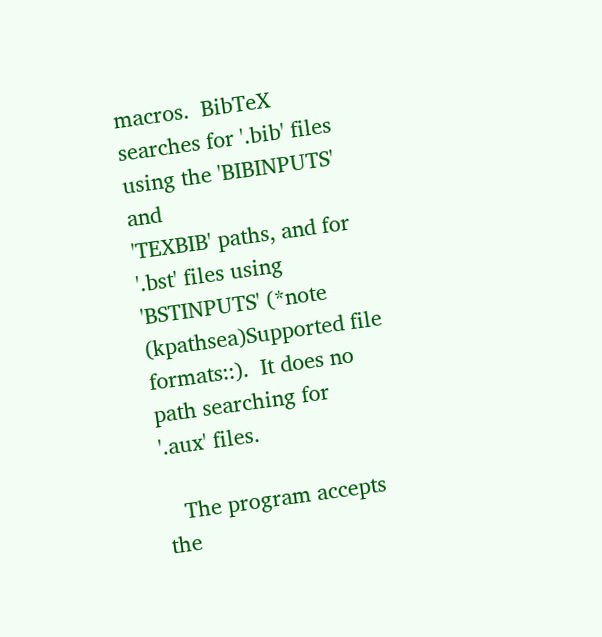macros.  BibTeX searches for '.bib' files using the 'BIBINPUTS' and
'TEXBIB' paths, and for '.bst' files using 'BSTINPUTS' (*note
(kpathsea)Supported file formats::).  It does no path searching for
'.aux' files.

   The program accepts the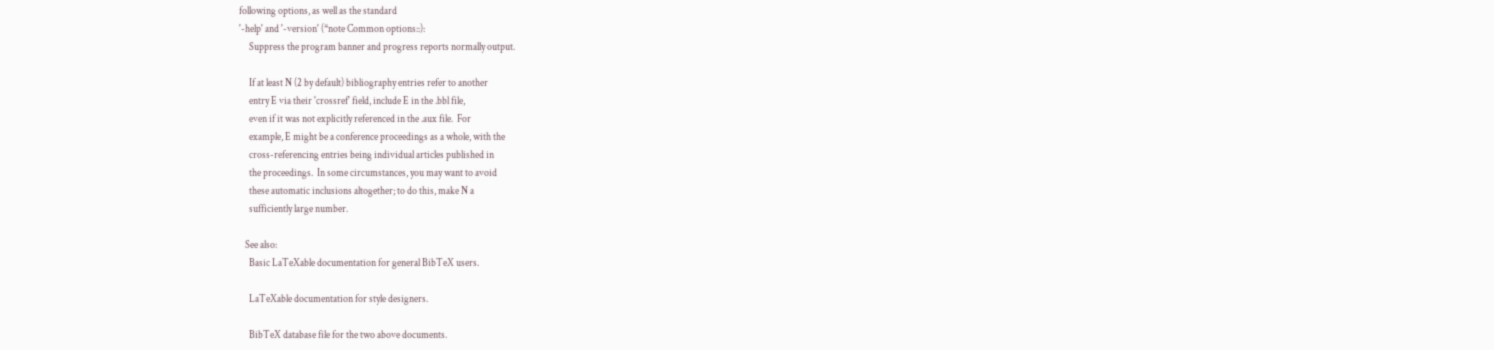following options, as well as the standard
'-help' and '-version' (*note Common options::):
     Suppress the program banner and progress reports normally output.

     If at least N (2 by default) bibliography entries refer to another
     entry E via their 'crossref' field, include E in the .bbl file,
     even if it was not explicitly referenced in the .aux file.  For
     example, E might be a conference proceedings as a whole, with the
     cross-referencing entries being individual articles published in
     the proceedings.  In some circumstances, you may want to avoid
     these automatic inclusions altogether; to do this, make N a
     sufficiently large number.

   See also:
     Basic LaTeXable documentation for general BibTeX users.

     LaTeXable documentation for style designers.

     BibTeX database file for the two above documents.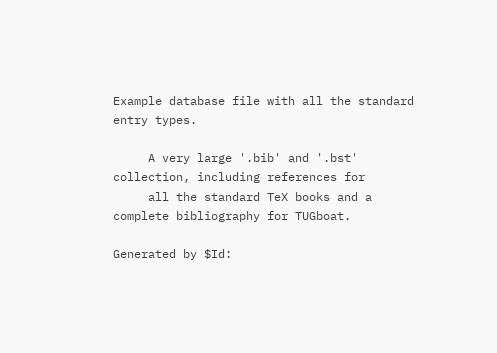Example database file with all the standard entry types.

     A very large '.bib' and '.bst' collection, including references for
     all the standard TeX books and a complete bibliography for TUGboat.

Generated by $Id: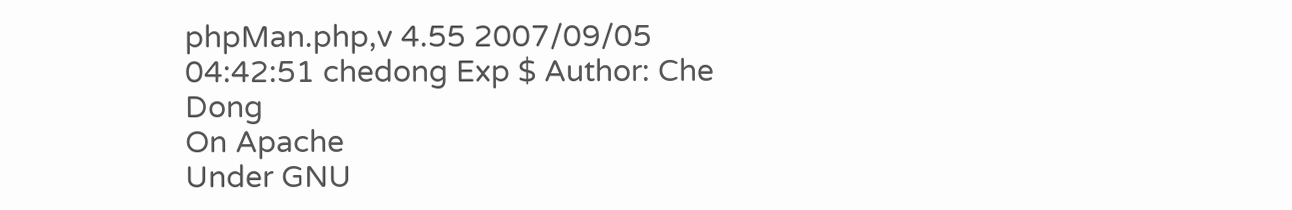phpMan.php,v 4.55 2007/09/05 04:42:51 chedong Exp $ Author: Che Dong
On Apache
Under GNU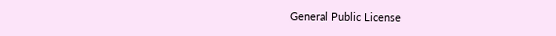General Public License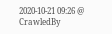2020-10-21 09:26 @ CrawledBy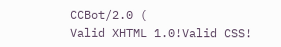CCBot/2.0 (
Valid XHTML 1.0!Valid CSS!